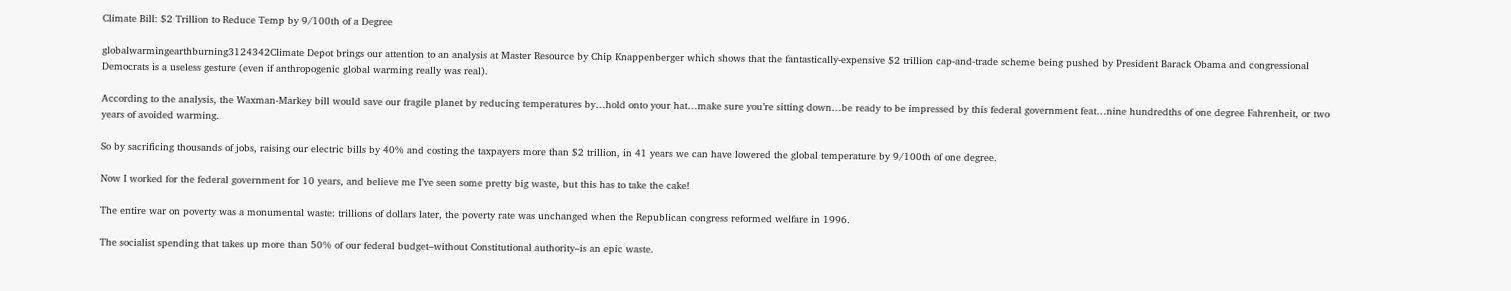Climate Bill: $2 Trillion to Reduce Temp by 9/100th of a Degree

globalwarmingearthburning3124342Climate Depot brings our attention to an analysis at Master Resource by Chip Knappenberger which shows that the fantastically-expensive $2 trillion cap-and-trade scheme being pushed by President Barack Obama and congressional Democrats is a useless gesture (even if anthropogenic global warming really was real).

According to the analysis, the Waxman-Markey bill would save our fragile planet by reducing temperatures by…hold onto your hat…make sure you’re sitting down…be ready to be impressed by this federal government feat…nine hundredths of one degree Fahrenheit, or two years of avoided warming.

So by sacrificing thousands of jobs, raising our electric bills by 40% and costing the taxpayers more than $2 trillion, in 41 years we can have lowered the global temperature by 9/100th of one degree.

Now I worked for the federal government for 10 years, and believe me I’ve seen some pretty big waste, but this has to take the cake!

The entire war on poverty was a monumental waste: trillions of dollars later, the poverty rate was unchanged when the Republican congress reformed welfare in 1996.

The socialist spending that takes up more than 50% of our federal budget–without Constitutional authority–is an epic waste.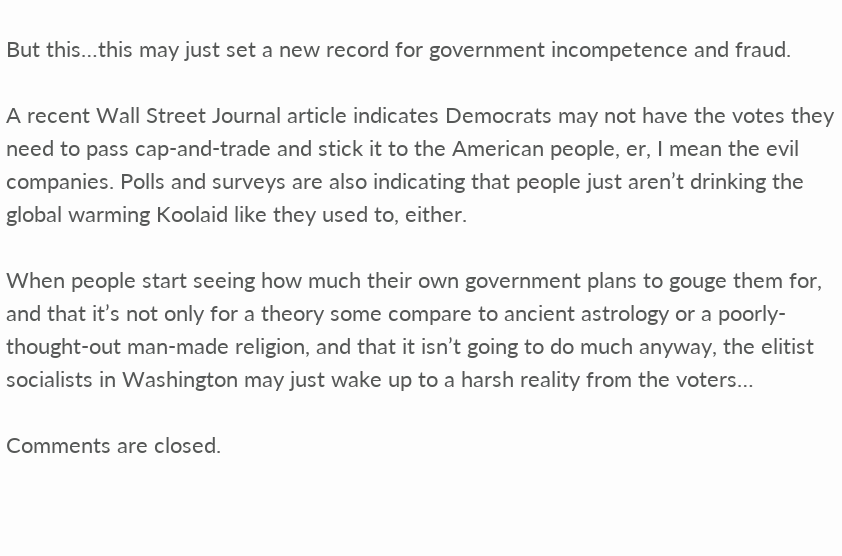But this…this may just set a new record for government incompetence and fraud.

A recent Wall Street Journal article indicates Democrats may not have the votes they need to pass cap-and-trade and stick it to the American people, er, I mean the evil companies. Polls and surveys are also indicating that people just aren’t drinking the global warming Koolaid like they used to, either.

When people start seeing how much their own government plans to gouge them for, and that it’s not only for a theory some compare to ancient astrology or a poorly-thought-out man-made religion, and that it isn’t going to do much anyway, the elitist socialists in Washington may just wake up to a harsh reality from the voters…

Comments are closed.